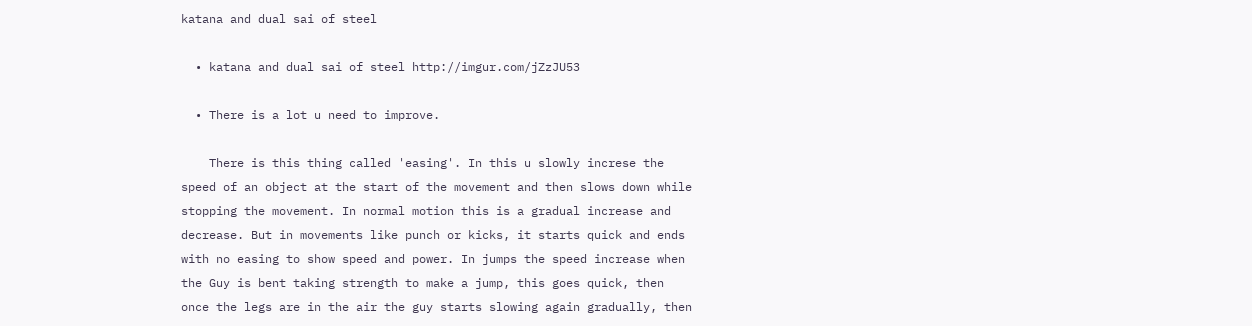katana and dual sai of steel

  • katana and dual sai of steel http://imgur.com/jZzJU53

  • There is a lot u need to improve.

    There is this thing called 'easing'. In this u slowly increse the speed of an object at the start of the movement and then slows down while stopping the movement. In normal motion this is a gradual increase and decrease. But in movements like punch or kicks, it starts quick and ends with no easing to show speed and power. In jumps the speed increase when the Guy is bent taking strength to make a jump, this goes quick, then once the legs are in the air the guy starts slowing again gradually, then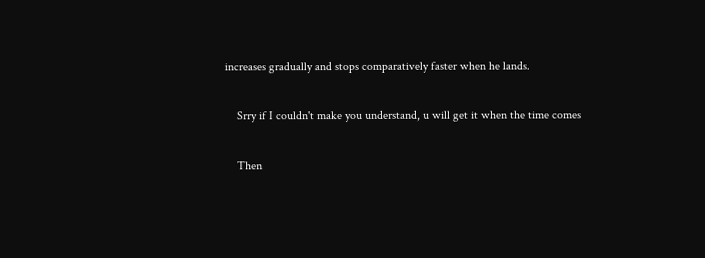increases gradually and stops comparatively faster when he lands.

    Srry if I couldn't make you understand, u will get it when the time comes

    Then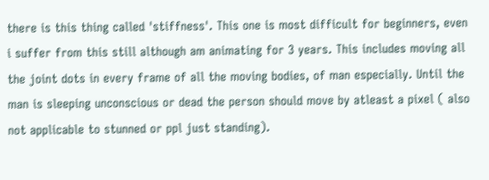there is this thing called 'stiffness'. This one is most difficult for beginners, even i suffer from this still although am animating for 3 years. This includes moving all the joint dots in every frame of all the moving bodies, of man especially. Until the man is sleeping unconscious or dead the person should move by atleast a pixel ( also not applicable to stunned or ppl just standing).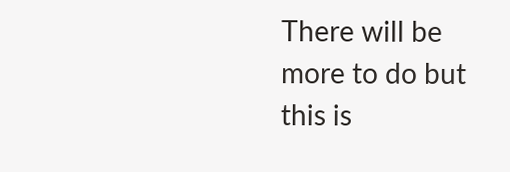There will be more to do but this is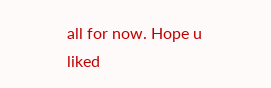all for now. Hope u liked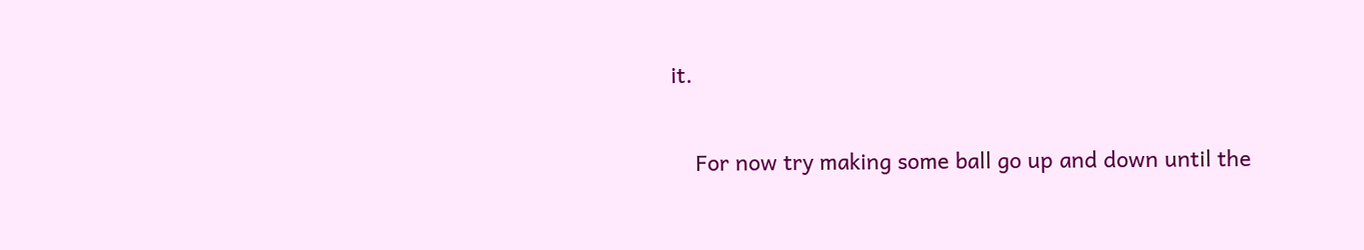it.

    For now try making some ball go up and down until the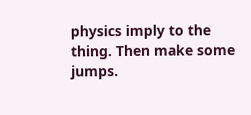physics imply to the thing. Then make some jumps.